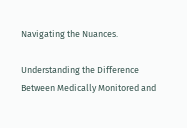Navigating the Nuances.

Understanding the Difference Between Medically Monitored and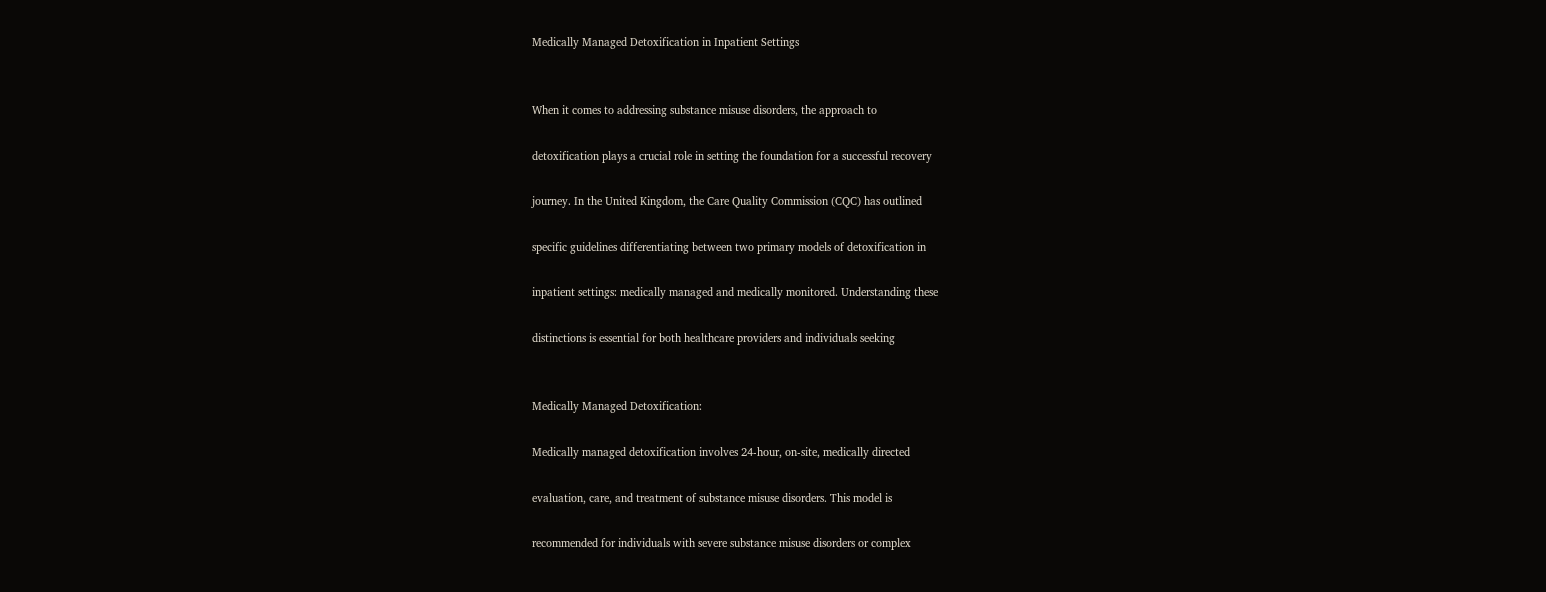Medically Managed Detoxification in Inpatient Settings


When it comes to addressing substance misuse disorders, the approach to

detoxification plays a crucial role in setting the foundation for a successful recovery

journey. In the United Kingdom, the Care Quality Commission (CQC) has outlined

specific guidelines differentiating between two primary models of detoxification in

inpatient settings: medically managed and medically monitored. Understanding these

distinctions is essential for both healthcare providers and individuals seeking


Medically Managed Detoxification:

Medically managed detoxification involves 24-hour, on-site, medically directed

evaluation, care, and treatment of substance misuse disorders. This model is

recommended for individuals with severe substance misuse disorders or complex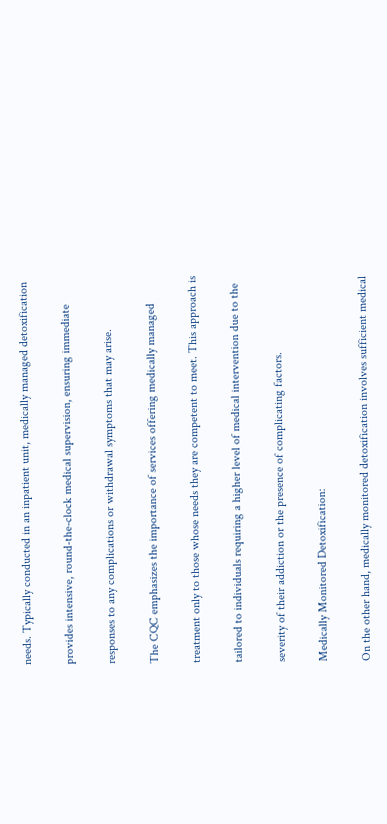needs. Typically conducted in an inpatient unit, medically managed detoxification

provides intensive, round-the-clock medical supervision, ensuring immediate

responses to any complications or withdrawal symptoms that may arise.

The CQC emphasizes the importance of services offering medically managed

treatment only to those whose needs they are competent to meet. This approach is

tailored to individuals requiring a higher level of medical intervention due to the

severity of their addiction or the presence of complicating factors.

Medically Monitored Detoxification:

On the other hand, medically monitored detoxification involves sufficient medical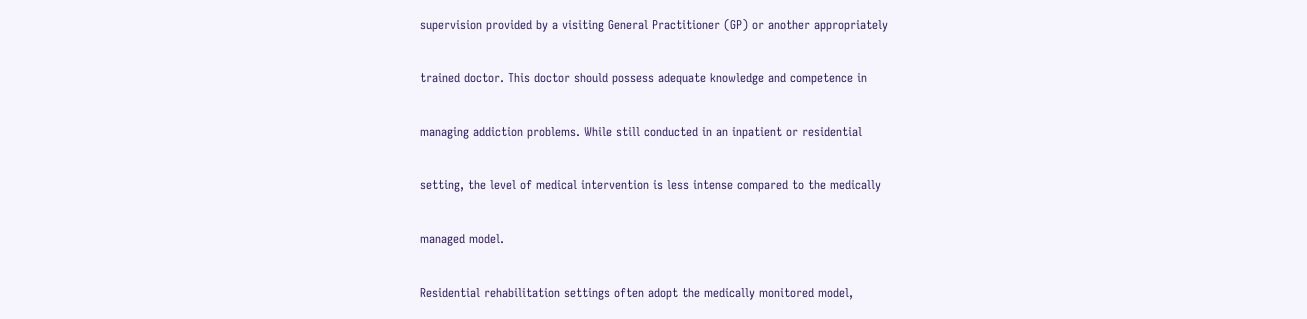supervision provided by a visiting General Practitioner (GP) or another appropriately

trained doctor. This doctor should possess adequate knowledge and competence in

managing addiction problems. While still conducted in an inpatient or residential

setting, the level of medical intervention is less intense compared to the medically

managed model.

Residential rehabilitation settings often adopt the medically monitored model,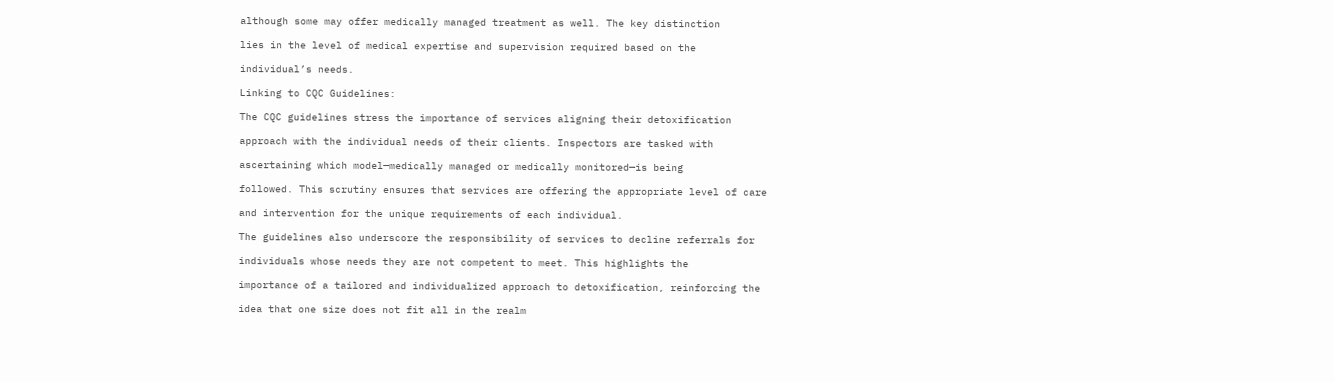although some may offer medically managed treatment as well. The key distinction

lies in the level of medical expertise and supervision required based on the

individual’s needs.

Linking to CQC Guidelines:

The CQC guidelines stress the importance of services aligning their detoxification

approach with the individual needs of their clients. Inspectors are tasked with

ascertaining which model—medically managed or medically monitored—is being

followed. This scrutiny ensures that services are offering the appropriate level of care

and intervention for the unique requirements of each individual.

The guidelines also underscore the responsibility of services to decline referrals for

individuals whose needs they are not competent to meet. This highlights the

importance of a tailored and individualized approach to detoxification, reinforcing the

idea that one size does not fit all in the realm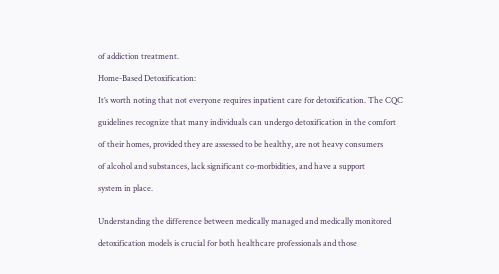of addiction treatment.

Home-Based Detoxification:

It’s worth noting that not everyone requires inpatient care for detoxification. The CQC

guidelines recognize that many individuals can undergo detoxification in the comfort

of their homes, provided they are assessed to be healthy, are not heavy consumers

of alcohol and substances, lack significant co-morbidities, and have a support

system in place.


Understanding the difference between medically managed and medically monitored

detoxification models is crucial for both healthcare professionals and those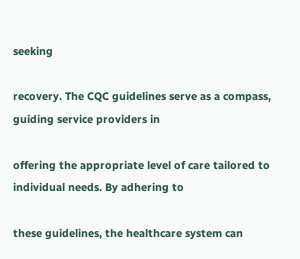seeking

recovery. The CQC guidelines serve as a compass, guiding service providers in

offering the appropriate level of care tailored to individual needs. By adhering to

these guidelines, the healthcare system can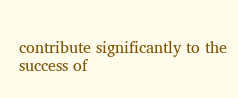contribute significantly to the success of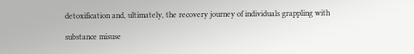detoxification and, ultimately, the recovery journey of individuals grappling with

substance misuse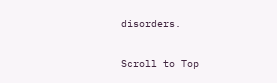disorders.

Scroll to Top